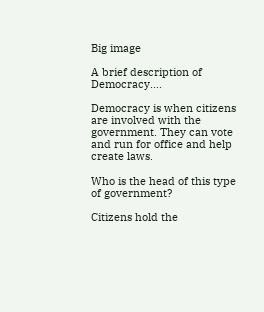Big image

A brief description of Democracy….

Democracy is when citizens are involved with the government. They can vote and run for office and help create laws.

Who is the head of this type of government?

Citizens hold the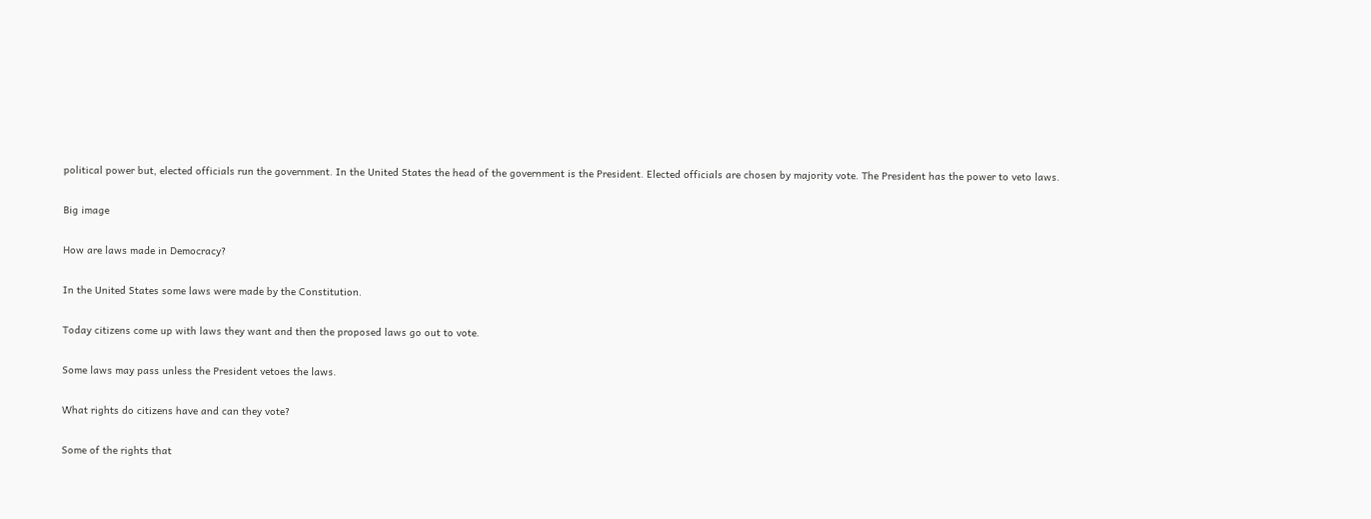political power but, elected officials run the government. In the United States the head of the government is the President. Elected officials are chosen by majority vote. The President has the power to veto laws.

Big image

How are laws made in Democracy?

In the United States some laws were made by the Constitution.

Today citizens come up with laws they want and then the proposed laws go out to vote.

Some laws may pass unless the President vetoes the laws.

What rights do citizens have and can they vote?

Some of the rights that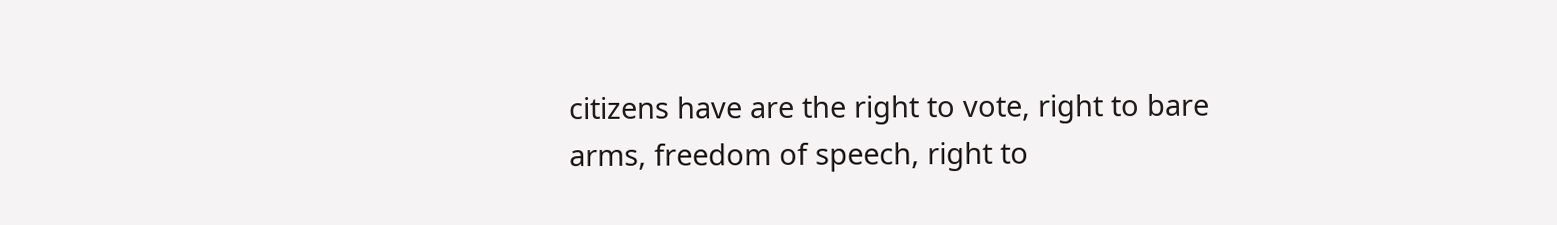citizens have are the right to vote, right to bare arms, freedom of speech, right to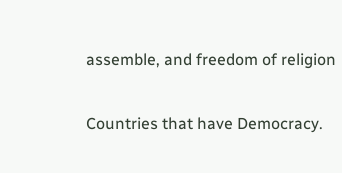assemble, and freedom of religion

Countries that have Democracy.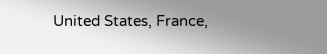United States, France,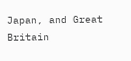Japan, and Great Britain